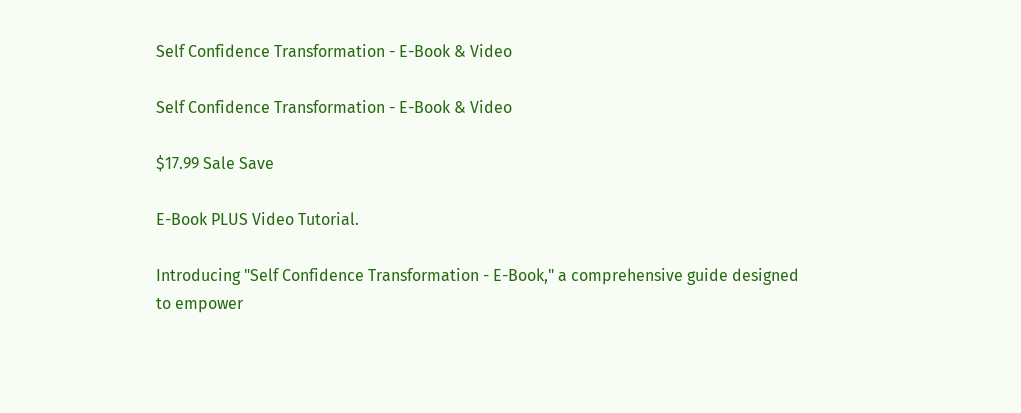Self Confidence Transformation - E-Book & Video

Self Confidence Transformation - E-Book & Video

$17.99 Sale Save

E-Book PLUS Video Tutorial.

Introducing "Self Confidence Transformation - E-Book," a comprehensive guide designed to empower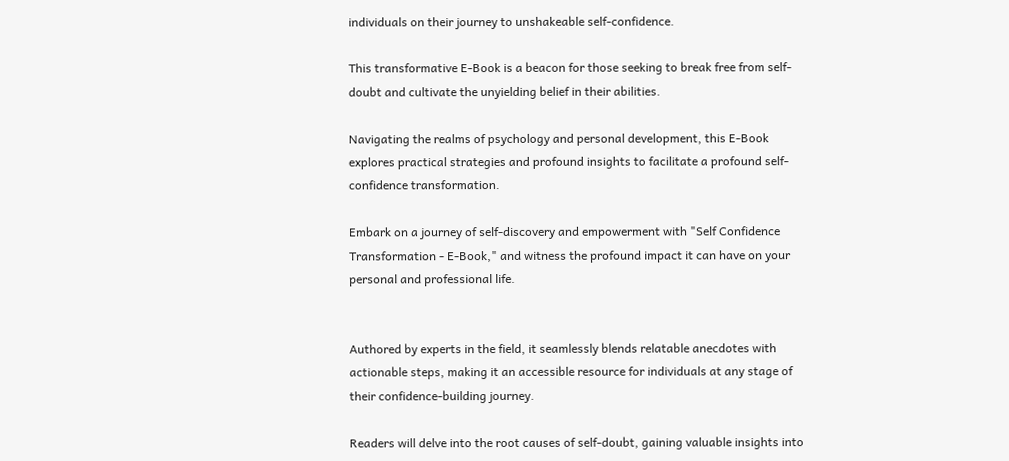individuals on their journey to unshakeable self-confidence.

This transformative E-Book is a beacon for those seeking to break free from self-doubt and cultivate the unyielding belief in their abilities.

Navigating the realms of psychology and personal development, this E-Book explores practical strategies and profound insights to facilitate a profound self-confidence transformation.

Embark on a journey of self-discovery and empowerment with "Self Confidence Transformation - E-Book," and witness the profound impact it can have on your personal and professional life.


Authored by experts in the field, it seamlessly blends relatable anecdotes with actionable steps, making it an accessible resource for individuals at any stage of their confidence-building journey.

Readers will delve into the root causes of self-doubt, gaining valuable insights into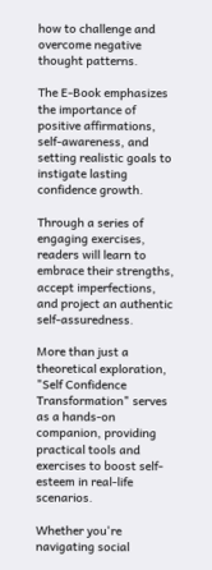how to challenge and overcome negative thought patterns.

The E-Book emphasizes the importance of positive affirmations, self-awareness, and setting realistic goals to instigate lasting confidence growth.

Through a series of engaging exercises, readers will learn to embrace their strengths, accept imperfections, and project an authentic self-assuredness.

More than just a theoretical exploration, "Self Confidence Transformation" serves as a hands-on companion, providing practical tools and exercises to boost self-esteem in real-life scenarios.

Whether you're navigating social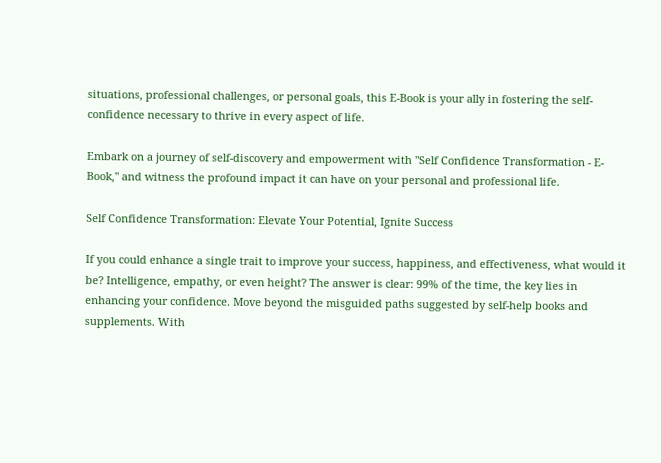situations, professional challenges, or personal goals, this E-Book is your ally in fostering the self-confidence necessary to thrive in every aspect of life.

Embark on a journey of self-discovery and empowerment with "Self Confidence Transformation - E-Book," and witness the profound impact it can have on your personal and professional life.

Self Confidence Transformation: Elevate Your Potential, Ignite Success

If you could enhance a single trait to improve your success, happiness, and effectiveness, what would it be? Intelligence, empathy, or even height? The answer is clear: 99% of the time, the key lies in enhancing your confidence. Move beyond the misguided paths suggested by self-help books and supplements. With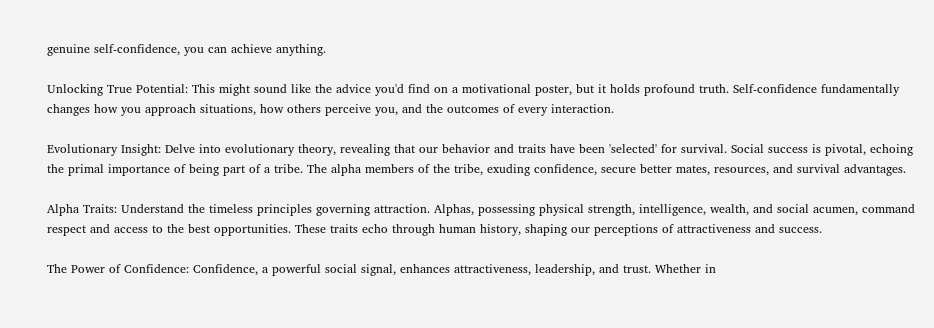genuine self-confidence, you can achieve anything.

Unlocking True Potential: This might sound like the advice you'd find on a motivational poster, but it holds profound truth. Self-confidence fundamentally changes how you approach situations, how others perceive you, and the outcomes of every interaction.

Evolutionary Insight: Delve into evolutionary theory, revealing that our behavior and traits have been 'selected' for survival. Social success is pivotal, echoing the primal importance of being part of a tribe. The alpha members of the tribe, exuding confidence, secure better mates, resources, and survival advantages.

Alpha Traits: Understand the timeless principles governing attraction. Alphas, possessing physical strength, intelligence, wealth, and social acumen, command respect and access to the best opportunities. These traits echo through human history, shaping our perceptions of attractiveness and success.

The Power of Confidence: Confidence, a powerful social signal, enhances attractiveness, leadership, and trust. Whether in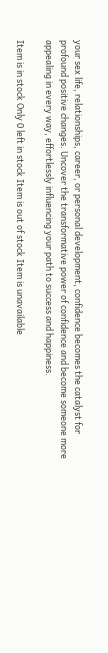your sex life, relationships, career, or personal development, confidence becomes the catalyst for profound positive changes. Uncover the transformative power of confidence and become someone more appealing in every way, effortlessly influencing your path to success and happiness.

Item is in stock Only 0 left in stock Item is out of stock Item is unavailable